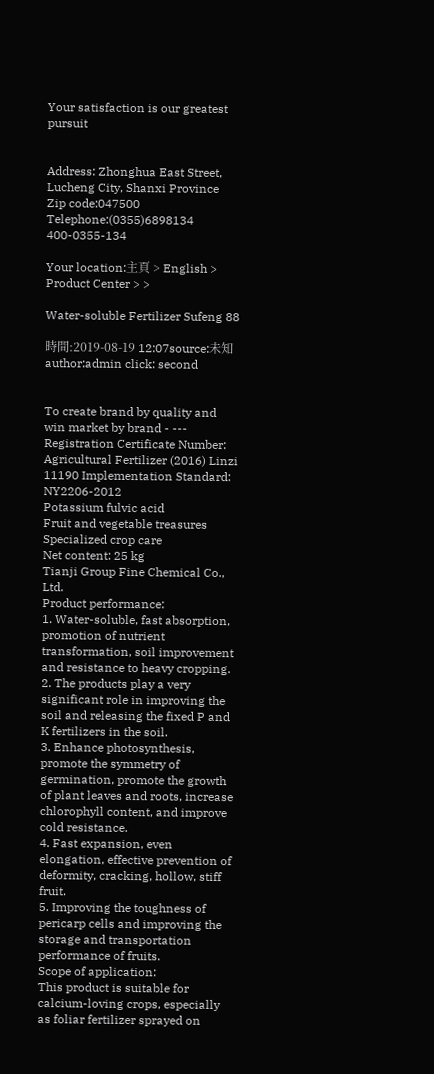Your satisfaction is our greatest pursuit


Address: Zhonghua East Street, Lucheng City, Shanxi Province
Zip code:047500
Telephone:(0355)6898134 400-0355-134

Your location:主頁 > English > Product Center > >

Water-soluble Fertilizer Sufeng 88

時間:2019-08-19 12:07source:未知 author:admin click: second


To create brand by quality and win market by brand - ---
Registration Certificate Number: Agricultural Fertilizer (2016) Linzi 11190 Implementation Standard: NY2206-2012
Potassium fulvic acid
Fruit and vegetable treasures
Specialized crop care
Net content: 25 kg
Tianji Group Fine Chemical Co., Ltd.
Product performance:
1. Water-soluble, fast absorption, promotion of nutrient transformation, soil improvement and resistance to heavy cropping.
2. The products play a very significant role in improving the soil and releasing the fixed P and K fertilizers in the soil.
3. Enhance photosynthesis, promote the symmetry of germination, promote the growth of plant leaves and roots, increase chlorophyll content, and improve cold resistance.
4. Fast expansion, even elongation, effective prevention of deformity, cracking, hollow, stiff fruit.
5. Improving the toughness of pericarp cells and improving the storage and transportation performance of fruits.
Scope of application:
This product is suitable for calcium-loving crops, especially as foliar fertilizer sprayed on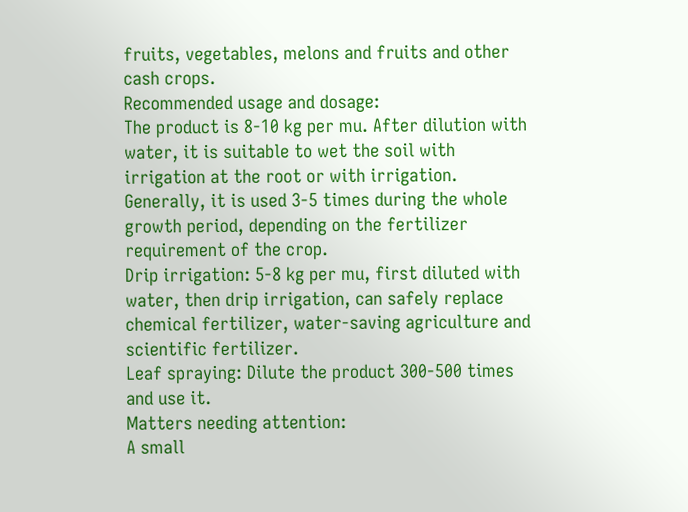fruits, vegetables, melons and fruits and other cash crops.
Recommended usage and dosage:
The product is 8-10 kg per mu. After dilution with water, it is suitable to wet the soil with irrigation at the root or with irrigation. Generally, it is used 3-5 times during the whole growth period, depending on the fertilizer requirement of the crop.
Drip irrigation: 5-8 kg per mu, first diluted with water, then drip irrigation, can safely replace chemical fertilizer, water-saving agriculture and scientific fertilizer.
Leaf spraying: Dilute the product 300-500 times and use it.
Matters needing attention:
A small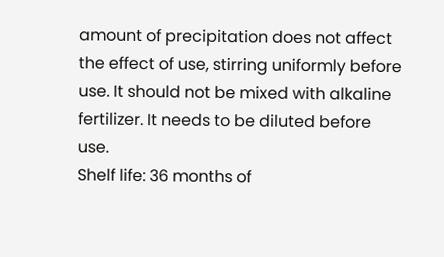amount of precipitation does not affect the effect of use, stirring uniformly before use. It should not be mixed with alkaline fertilizer. It needs to be diluted before use.
Shelf life: 36 months of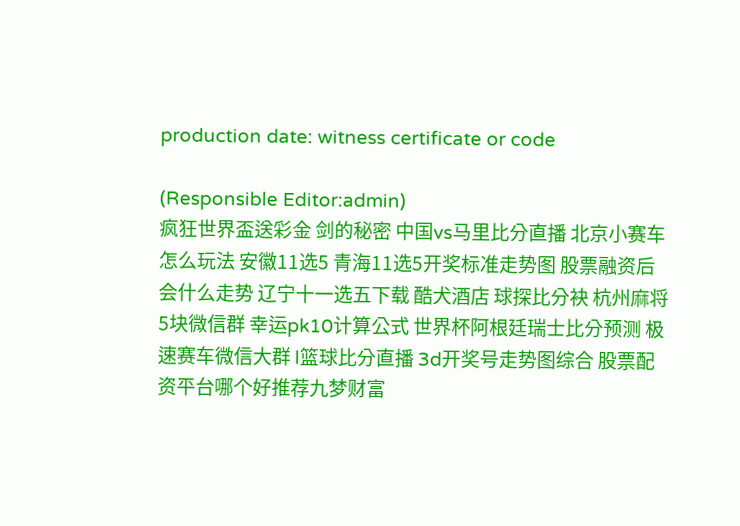production date: witness certificate or code

(Responsible Editor:admin)
疯狂世界盃送彩金 剑的秘密 中国vs马里比分直播 北京小赛车怎么玩法 安徽11选5 青海11选5开奖标准走势图 股票融资后会什么走势 辽宁十一选五下载 酷犬酒店 球探比分袂 杭州麻将5块微信群 幸运pk10计算公式 世界杯阿根廷瑞士比分预测 极速赛车微信大群 l篮球比分直播 3d开奖号走势图综合 股票配资平台哪个好推荐九梦财富